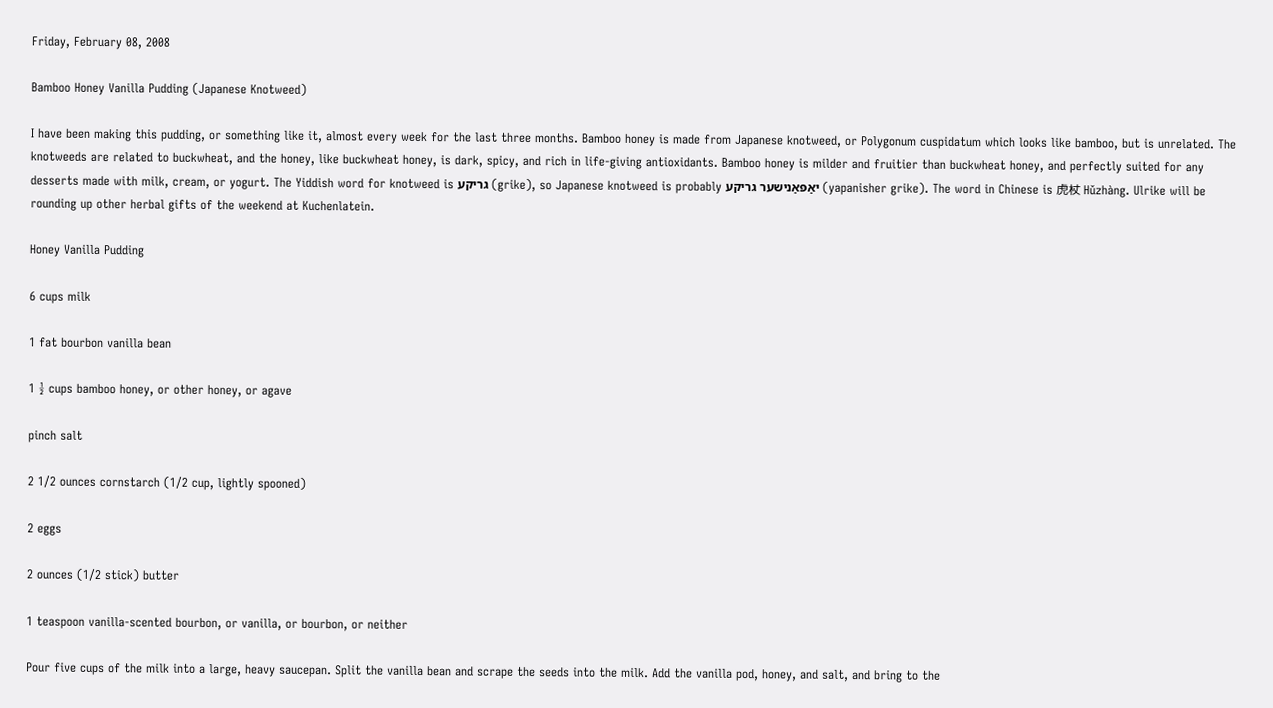Friday, February 08, 2008

Bamboo Honey Vanilla Pudding (Japanese Knotweed)

I have been making this pudding, or something like it, almost every week for the last three months. Bamboo honey is made from Japanese knotweed, or Polygonum cuspidatum which looks like bamboo, but is unrelated. The knotweeds are related to buckwheat, and the honey, like buckwheat honey, is dark, spicy, and rich in life-giving antioxidants. Bamboo honey is milder and fruitier than buckwheat honey, and perfectly suited for any desserts made with milk, cream, or yogurt. The Yiddish word for knotweed is גריקע (grike), so Japanese knotweed is probably יאַפּאַנישער גריקע (yapanisher grike). The word in Chinese is 虎杖 Hǔzhàng. Ulrike will be rounding up other herbal gifts of the weekend at Kuchenlatein.

Honey Vanilla Pudding

6 cups milk

1 fat bourbon vanilla bean

1 ½ cups bamboo honey, or other honey, or agave

pinch salt

2 1/2 ounces cornstarch (1/2 cup, lightly spooned)

2 eggs

2 ounces (1/2 stick) butter

1 teaspoon vanilla-scented bourbon, or vanilla, or bourbon, or neither

Pour five cups of the milk into a large, heavy saucepan. Split the vanilla bean and scrape the seeds into the milk. Add the vanilla pod, honey, and salt, and bring to the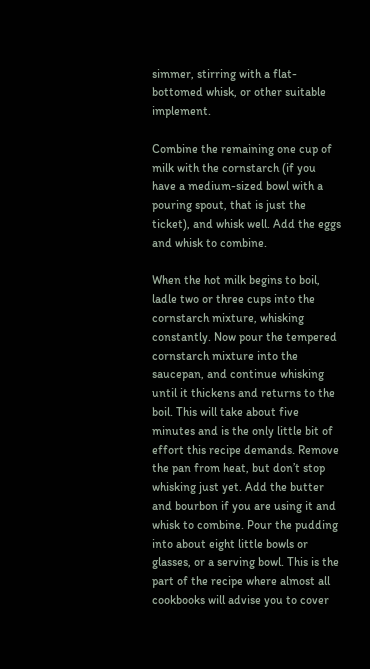simmer, stirring with a flat-bottomed whisk, or other suitable implement.

Combine the remaining one cup of milk with the cornstarch (if you have a medium-sized bowl with a pouring spout, that is just the ticket), and whisk well. Add the eggs and whisk to combine.

When the hot milk begins to boil, ladle two or three cups into the cornstarch mixture, whisking constantly. Now pour the tempered cornstarch mixture into the saucepan, and continue whisking until it thickens and returns to the boil. This will take about five minutes and is the only little bit of effort this recipe demands. Remove the pan from heat, but don’t stop whisking just yet. Add the butter and bourbon if you are using it and whisk to combine. Pour the pudding into about eight little bowls or glasses, or a serving bowl. This is the part of the recipe where almost all cookbooks will advise you to cover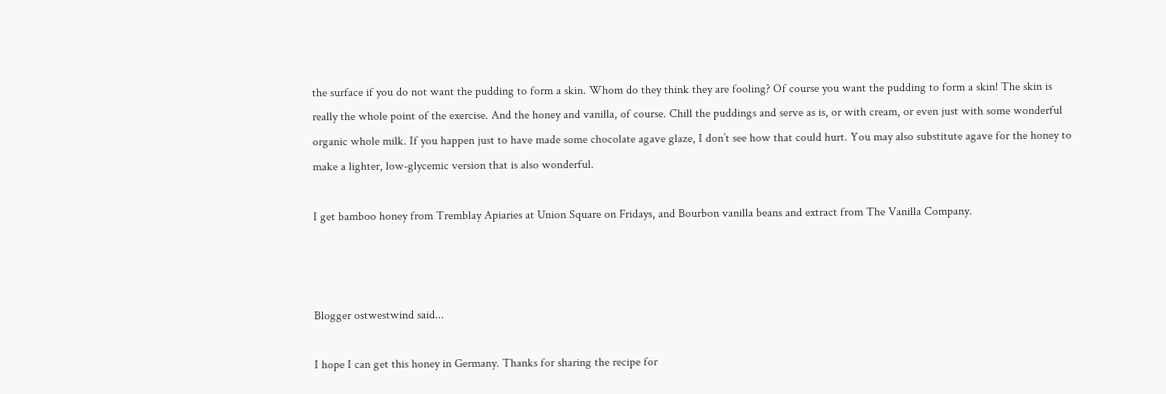the surface if you do not want the pudding to form a skin. Whom do they think they are fooling? Of course you want the pudding to form a skin! The skin is really the whole point of the exercise. And the honey and vanilla, of course. Chill the puddings and serve as is, or with cream, or even just with some wonderful organic whole milk. If you happen just to have made some chocolate agave glaze, I don’t see how that could hurt. You may also substitute agave for the honey to make a lighter, low-glycemic version that is also wonderful.

I get bamboo honey from Tremblay Apiaries at Union Square on Fridays, and Bourbon vanilla beans and extract from The Vanilla Company.



Blogger ostwestwind said...

I hope I can get this honey in Germany. Thanks for sharing the recipe for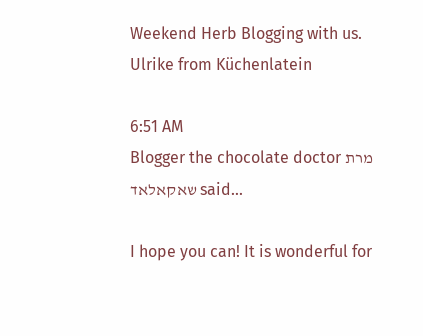Weekend Herb Blogging with us.
Ulrike from Küchenlatein

6:51 AM
Blogger the chocolate doctor מרת שאקאלאד said...

I hope you can! It is wonderful for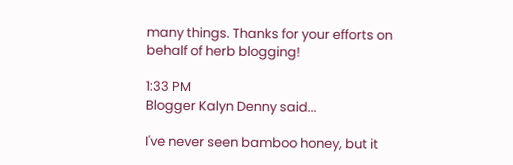many things. Thanks for your efforts on behalf of herb blogging!

1:33 PM
Blogger Kalyn Denny said...

I've never seen bamboo honey, but it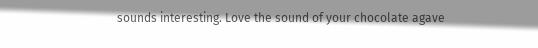sounds interesting. Love the sound of your chocolate agave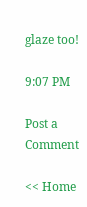glaze too!

9:07 PM

Post a Comment

<< Home